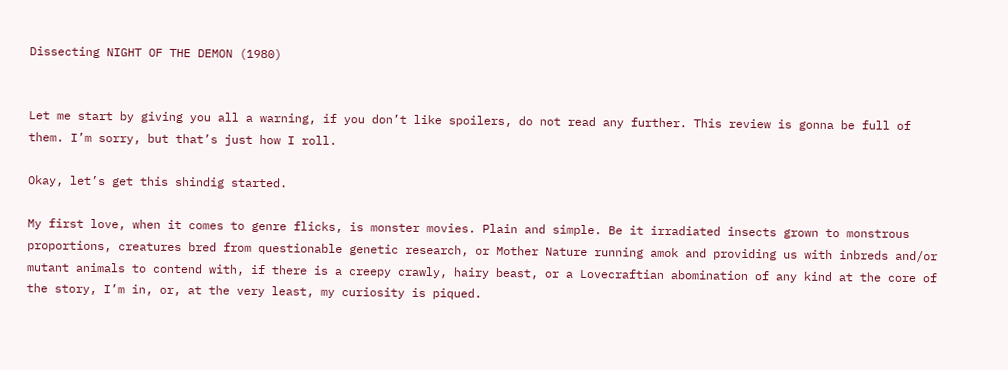Dissecting NIGHT OF THE DEMON (1980)


Let me start by giving you all a warning, if you don’t like spoilers, do not read any further. This review is gonna be full of them. I’m sorry, but that’s just how I roll.

Okay, let’s get this shindig started.

My first love, when it comes to genre flicks, is monster movies. Plain and simple. Be it irradiated insects grown to monstrous proportions, creatures bred from questionable genetic research, or Mother Nature running amok and providing us with inbreds and/or mutant animals to contend with, if there is a creepy crawly, hairy beast, or a Lovecraftian abomination of any kind at the core of the story, I’m in, or, at the very least, my curiosity is piqued.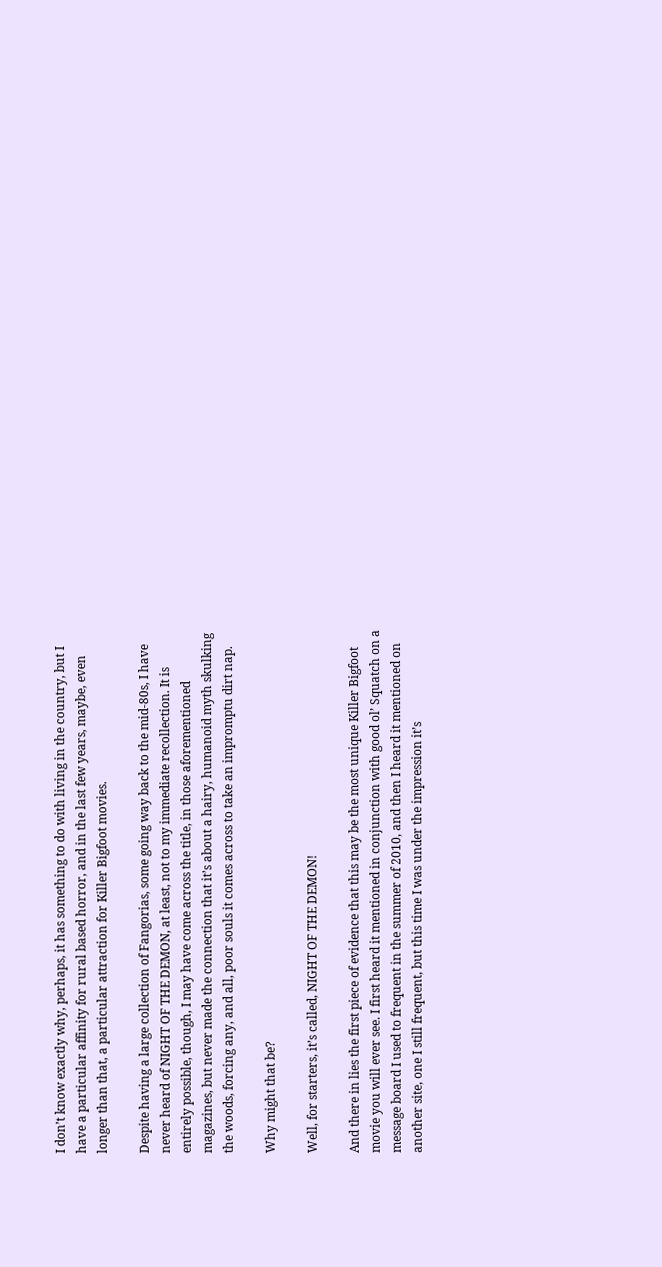I don’t know exactly why, perhaps, it has something to do with living in the country, but I have a particular affinity for rural based horror, and in the last few years, maybe, even longer than that, a particular attraction for Killer Bigfoot movies.

Despite having a large collection of Fangorias, some going way back to the mid-80s, I have never heard of NIGHT OF THE DEMON, at least, not to my immediate recollection. It is entirely possible, though, I may have come across the title, in those aforementioned magazines, but never made the connection that it’s about a hairy, humanoid myth skulking the woods, forcing any, and all, poor souls it comes across to take an impromptu dirt nap.

Why might that be?

Well, for starters, it’s called, NIGHT OF THE DEMON!

And there in lies the first piece of evidence that this may be the most unique Killer Bigfoot movie you will ever see. I first heard it mentioned in conjunction with good ol’ Squatch on a message board I used to frequent in the summer of 2010, and then I heard it mentioned on another site, one I still frequent, but this time I was under the impression it’s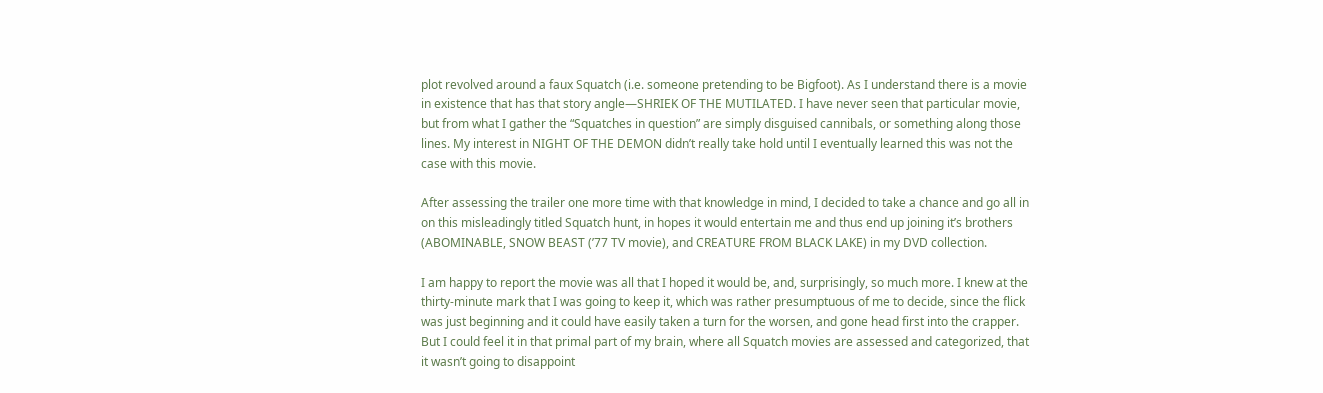plot revolved around a faux Squatch (i.e. someone pretending to be Bigfoot). As I understand there is a movie in existence that has that story angle—SHRIEK OF THE MUTILATED. I have never seen that particular movie, but from what I gather the “Squatches in question” are simply disguised cannibals, or something along those lines. My interest in NIGHT OF THE DEMON didn’t really take hold until I eventually learned this was not the case with this movie.

After assessing the trailer one more time with that knowledge in mind, I decided to take a chance and go all in on this misleadingly titled Squatch hunt, in hopes it would entertain me and thus end up joining it’s brothers (ABOMINABLE, SNOW BEAST (’77 TV movie), and CREATURE FROM BLACK LAKE) in my DVD collection.

I am happy to report the movie was all that I hoped it would be, and, surprisingly, so much more. I knew at the thirty-minute mark that I was going to keep it, which was rather presumptuous of me to decide, since the flick was just beginning and it could have easily taken a turn for the worsen, and gone head first into the crapper. But I could feel it in that primal part of my brain, where all Squatch movies are assessed and categorized, that it wasn’t going to disappoint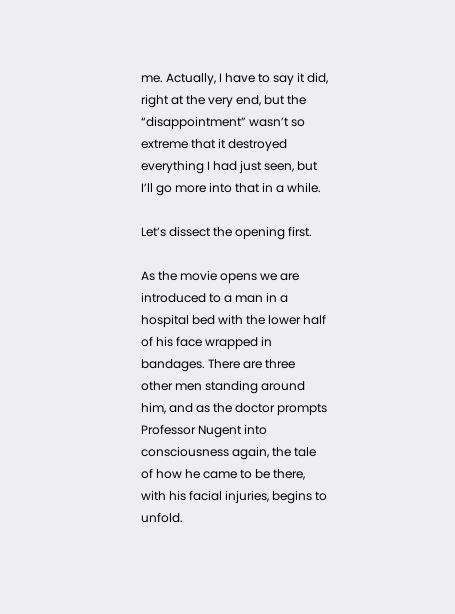me. Actually, I have to say it did, right at the very end, but the “disappointment” wasn’t so extreme that it destroyed everything I had just seen, but I’ll go more into that in a while.

Let’s dissect the opening first.

As the movie opens we are introduced to a man in a hospital bed with the lower half of his face wrapped in bandages. There are three other men standing around him, and as the doctor prompts Professor Nugent into consciousness again, the tale of how he came to be there, with his facial injuries, begins to unfold.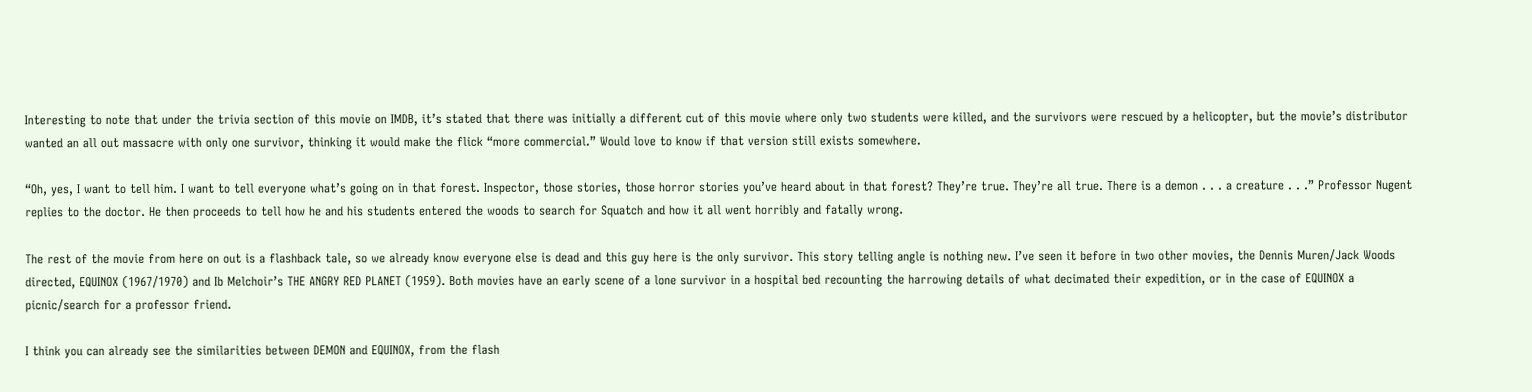Interesting to note that under the trivia section of this movie on IMDB, it’s stated that there was initially a different cut of this movie where only two students were killed, and the survivors were rescued by a helicopter, but the movie’s distributor wanted an all out massacre with only one survivor, thinking it would make the flick “more commercial.” Would love to know if that version still exists somewhere.

“Oh, yes, I want to tell him. I want to tell everyone what’s going on in that forest. Inspector, those stories, those horror stories you’ve heard about in that forest? They’re true. They’re all true. There is a demon . . . a creature . . .” Professor Nugent replies to the doctor. He then proceeds to tell how he and his students entered the woods to search for Squatch and how it all went horribly and fatally wrong.

The rest of the movie from here on out is a flashback tale, so we already know everyone else is dead and this guy here is the only survivor. This story telling angle is nothing new. I’ve seen it before in two other movies, the Dennis Muren/Jack Woods directed, EQUINOX (1967/1970) and Ib Melchoir’s THE ANGRY RED PLANET (1959). Both movies have an early scene of a lone survivor in a hospital bed recounting the harrowing details of what decimated their expedition, or in the case of EQUINOX a picnic/search for a professor friend.

I think you can already see the similarities between DEMON and EQUINOX, from the flash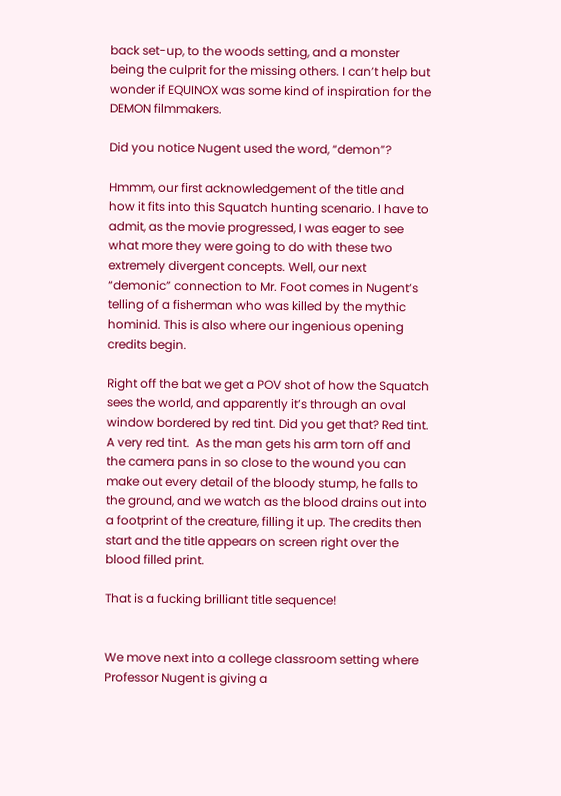back set-up, to the woods setting, and a monster being the culprit for the missing others. I can’t help but wonder if EQUINOX was some kind of inspiration for the DEMON filmmakers.

Did you notice Nugent used the word, “demon”?

Hmmm, our first acknowledgement of the title and how it fits into this Squatch hunting scenario. I have to admit, as the movie progressed, I was eager to see what more they were going to do with these two extremely divergent concepts. Well, our next “demonic” connection to Mr. Foot comes in Nugent’s telling of a fisherman who was killed by the mythic hominid. This is also where our ingenious opening credits begin.

Right off the bat we get a POV shot of how the Squatch sees the world, and apparently it’s through an oval window bordered by red tint. Did you get that? Red tint. A very red tint.  As the man gets his arm torn off and the camera pans in so close to the wound you can make out every detail of the bloody stump, he falls to the ground, and we watch as the blood drains out into a footprint of the creature, filling it up. The credits then start and the title appears on screen right over the blood filled print.

That is a fucking brilliant title sequence!


We move next into a college classroom setting where Professor Nugent is giving a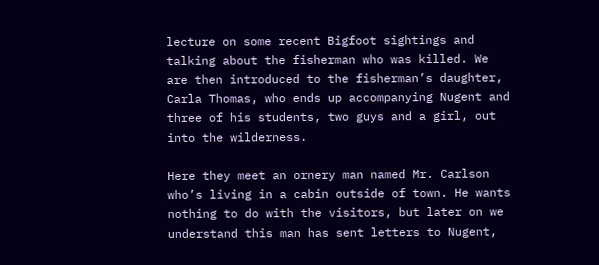lecture on some recent Bigfoot sightings and talking about the fisherman who was killed. We are then introduced to the fisherman’s daughter, Carla Thomas, who ends up accompanying Nugent and three of his students, two guys and a girl, out into the wilderness.

Here they meet an ornery man named Mr. Carlson who’s living in a cabin outside of town. He wants nothing to do with the visitors, but later on we understand this man has sent letters to Nugent,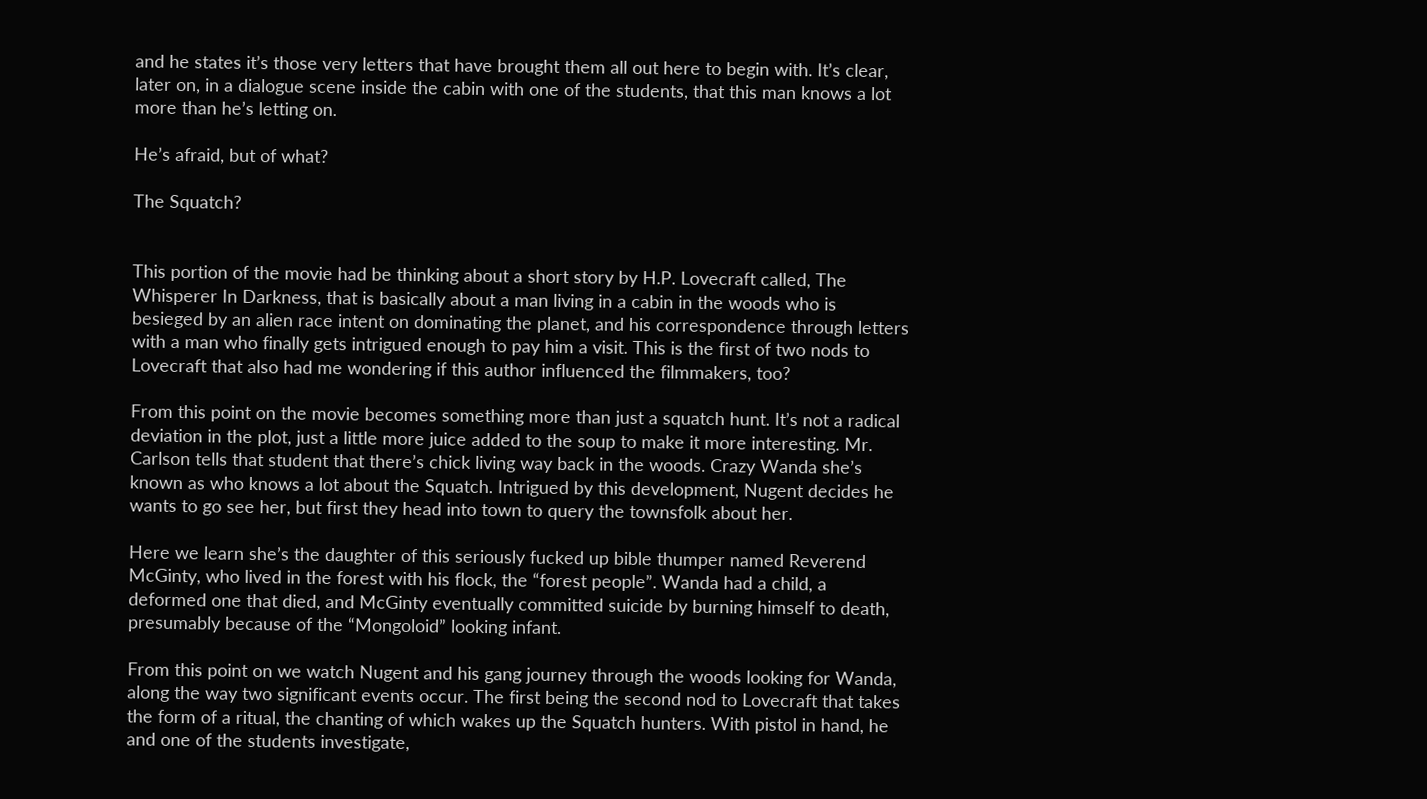and he states it’s those very letters that have brought them all out here to begin with. It’s clear, later on, in a dialogue scene inside the cabin with one of the students, that this man knows a lot more than he’s letting on.

He’s afraid, but of what?

The Squatch?


This portion of the movie had be thinking about a short story by H.P. Lovecraft called, The Whisperer In Darkness, that is basically about a man living in a cabin in the woods who is besieged by an alien race intent on dominating the planet, and his correspondence through letters with a man who finally gets intrigued enough to pay him a visit. This is the first of two nods to Lovecraft that also had me wondering if this author influenced the filmmakers, too?

From this point on the movie becomes something more than just a squatch hunt. It’s not a radical deviation in the plot, just a little more juice added to the soup to make it more interesting. Mr. Carlson tells that student that there’s chick living way back in the woods. Crazy Wanda she’s known as who knows a lot about the Squatch. Intrigued by this development, Nugent decides he wants to go see her, but first they head into town to query the townsfolk about her.

Here we learn she’s the daughter of this seriously fucked up bible thumper named Reverend McGinty, who lived in the forest with his flock, the “forest people”. Wanda had a child, a deformed one that died, and McGinty eventually committed suicide by burning himself to death, presumably because of the “Mongoloid” looking infant.

From this point on we watch Nugent and his gang journey through the woods looking for Wanda, along the way two significant events occur. The first being the second nod to Lovecraft that takes the form of a ritual, the chanting of which wakes up the Squatch hunters. With pistol in hand, he and one of the students investigate,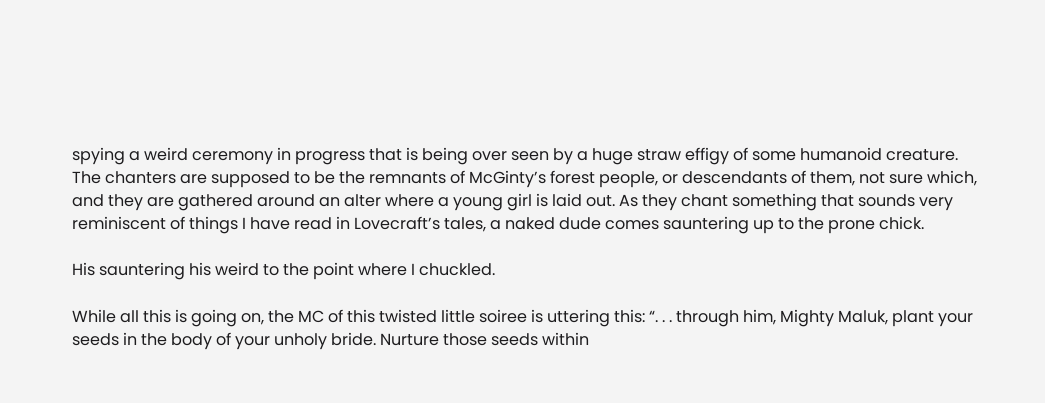spying a weird ceremony in progress that is being over seen by a huge straw effigy of some humanoid creature. The chanters are supposed to be the remnants of McGinty’s forest people, or descendants of them, not sure which, and they are gathered around an alter where a young girl is laid out. As they chant something that sounds very reminiscent of things I have read in Lovecraft’s tales, a naked dude comes sauntering up to the prone chick.

His sauntering his weird to the point where I chuckled.

While all this is going on, the MC of this twisted little soiree is uttering this: “. . . through him, Mighty Maluk, plant your seeds in the body of your unholy bride. Nurture those seeds within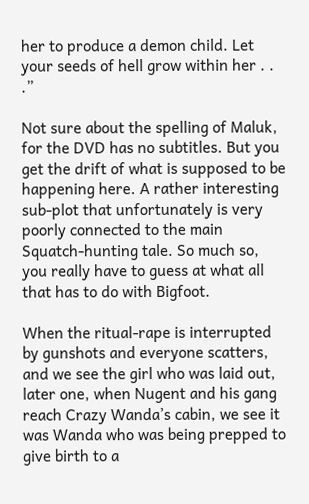her to produce a demon child. Let your seeds of hell grow within her . . .”

Not sure about the spelling of Maluk, for the DVD has no subtitles. But you get the drift of what is supposed to be happening here. A rather interesting sub-plot that unfortunately is very poorly connected to the main Squatch-hunting tale. So much so, you really have to guess at what all that has to do with Bigfoot.

When the ritual-rape is interrupted by gunshots and everyone scatters, and we see the girl who was laid out, later one, when Nugent and his gang reach Crazy Wanda’s cabin, we see it was Wanda who was being prepped to give birth to a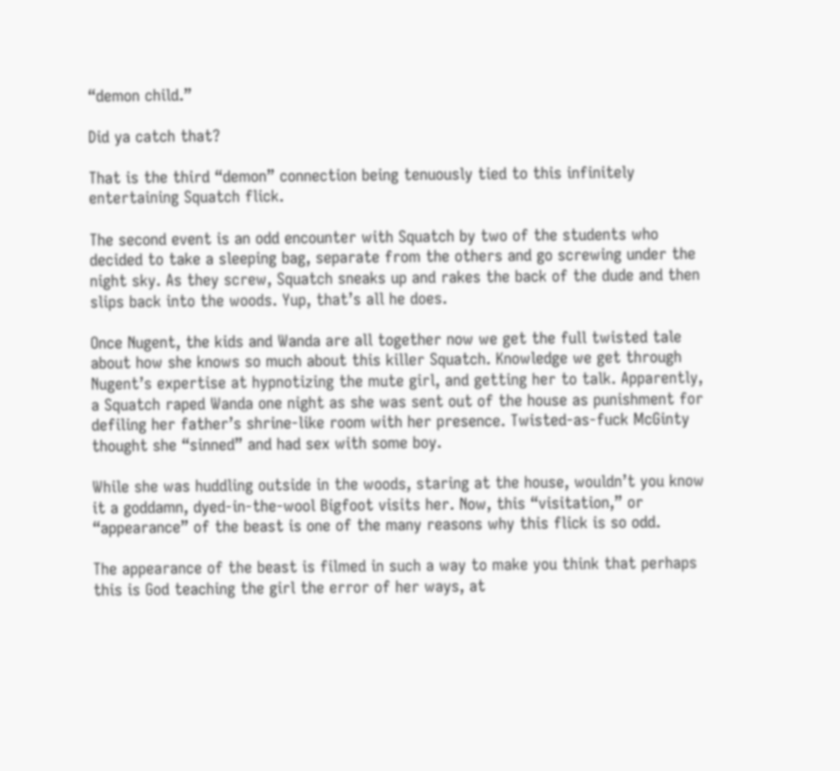“demon child.”

Did ya catch that?

That is the third “demon” connection being tenuously tied to this infinitely entertaining Squatch flick.

The second event is an odd encounter with Squatch by two of the students who decided to take a sleeping bag, separate from the others and go screwing under the night sky. As they screw, Squatch sneaks up and rakes the back of the dude and then slips back into the woods. Yup, that’s all he does.

Once Nugent, the kids and Wanda are all together now we get the full twisted tale about how she knows so much about this killer Squatch. Knowledge we get through Nugent’s expertise at hypnotizing the mute girl, and getting her to talk. Apparently, a Squatch raped Wanda one night as she was sent out of the house as punishment for defiling her father’s shrine-like room with her presence. Twisted-as-fuck McGinty thought she “sinned” and had sex with some boy.

While she was huddling outside in the woods, staring at the house, wouldn’t you know it a goddamn, dyed-in-the-wool Bigfoot visits her. Now, this “visitation,” or “appearance” of the beast is one of the many reasons why this flick is so odd.

The appearance of the beast is filmed in such a way to make you think that perhaps this is God teaching the girl the error of her ways, at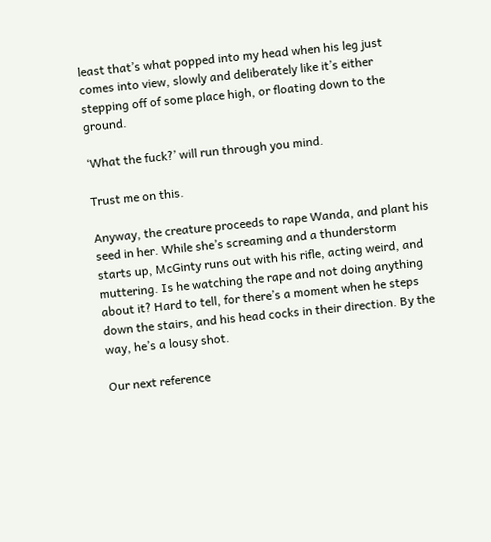least that’s what popped into my head when his leg just comes into view, slowly and deliberately like it’s either stepping off of some place high, or floating down to the ground.

‘What the fuck?’ will run through you mind.

Trust me on this.

Anyway, the creature proceeds to rape Wanda, and plant his seed in her. While she’s screaming and a thunderstorm starts up, McGinty runs out with his rifle, acting weird, and muttering. Is he watching the rape and not doing anything about it? Hard to tell, for there’s a moment when he steps down the stairs, and his head cocks in their direction. By the way, he’s a lousy shot.

Our next reference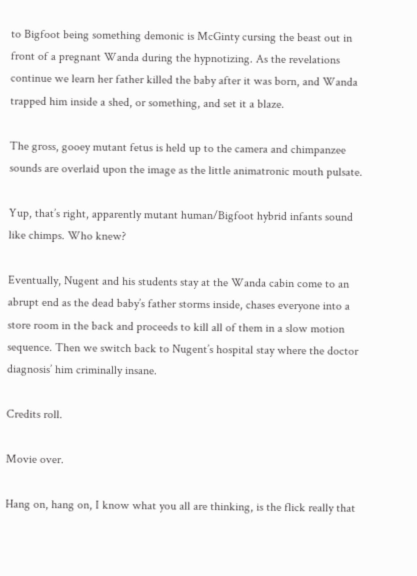to Bigfoot being something demonic is McGinty cursing the beast out in front of a pregnant Wanda during the hypnotizing. As the revelations continue we learn her father killed the baby after it was born, and Wanda trapped him inside a shed, or something, and set it a blaze.

The gross, gooey mutant fetus is held up to the camera and chimpanzee sounds are overlaid upon the image as the little animatronic mouth pulsate.

Yup, that’s right, apparently mutant human/Bigfoot hybrid infants sound like chimps. Who knew?

Eventually, Nugent and his students stay at the Wanda cabin come to an abrupt end as the dead baby’s father storms inside, chases everyone into a store room in the back and proceeds to kill all of them in a slow motion sequence. Then we switch back to Nugent’s hospital stay where the doctor diagnosis’ him criminally insane.

Credits roll.

Movie over.

Hang on, hang on, I know what you all are thinking, is the flick really that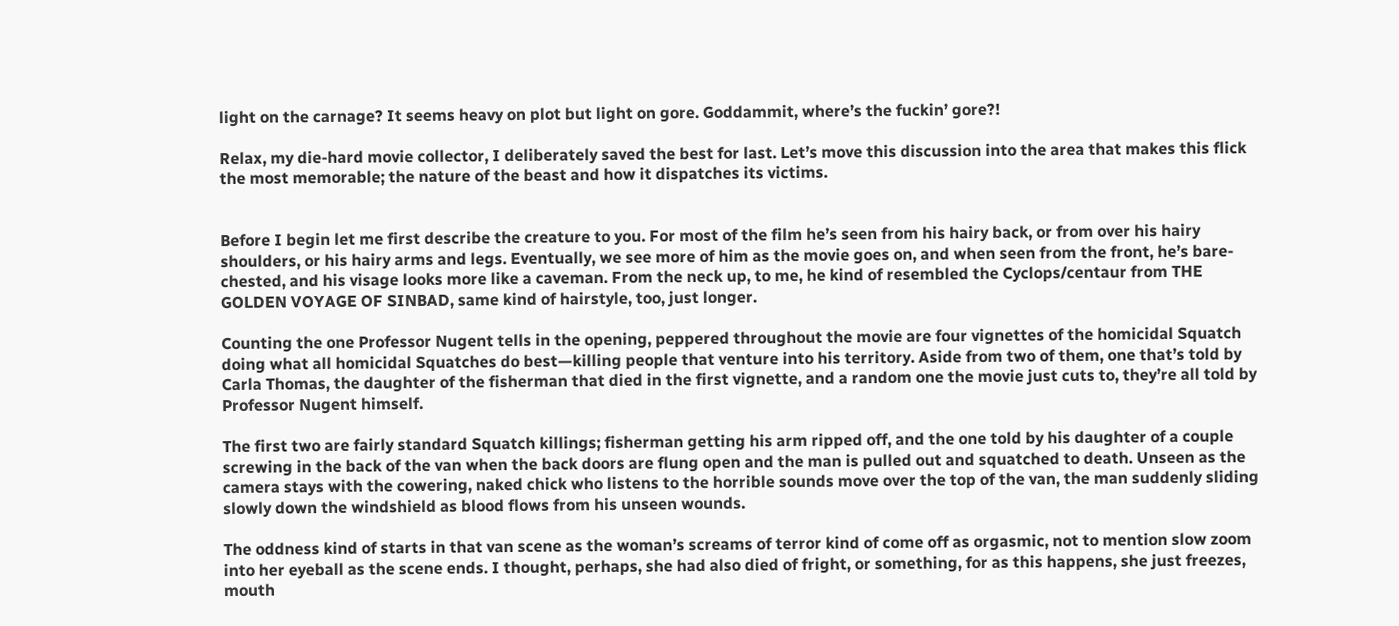light on the carnage? It seems heavy on plot but light on gore. Goddammit, where’s the fuckin’ gore?!

Relax, my die-hard movie collector, I deliberately saved the best for last. Let’s move this discussion into the area that makes this flick the most memorable; the nature of the beast and how it dispatches its victims.


Before I begin let me first describe the creature to you. For most of the film he’s seen from his hairy back, or from over his hairy shoulders, or his hairy arms and legs. Eventually, we see more of him as the movie goes on, and when seen from the front, he’s bare-chested, and his visage looks more like a caveman. From the neck up, to me, he kind of resembled the Cyclops/centaur from THE GOLDEN VOYAGE OF SINBAD, same kind of hairstyle, too, just longer.

Counting the one Professor Nugent tells in the opening, peppered throughout the movie are four vignettes of the homicidal Squatch doing what all homicidal Squatches do best—killing people that venture into his territory. Aside from two of them, one that’s told by Carla Thomas, the daughter of the fisherman that died in the first vignette, and a random one the movie just cuts to, they’re all told by Professor Nugent himself.

The first two are fairly standard Squatch killings; fisherman getting his arm ripped off, and the one told by his daughter of a couple screwing in the back of the van when the back doors are flung open and the man is pulled out and squatched to death. Unseen as the camera stays with the cowering, naked chick who listens to the horrible sounds move over the top of the van, the man suddenly sliding slowly down the windshield as blood flows from his unseen wounds.

The oddness kind of starts in that van scene as the woman’s screams of terror kind of come off as orgasmic, not to mention slow zoom into her eyeball as the scene ends. I thought, perhaps, she had also died of fright, or something, for as this happens, she just freezes, mouth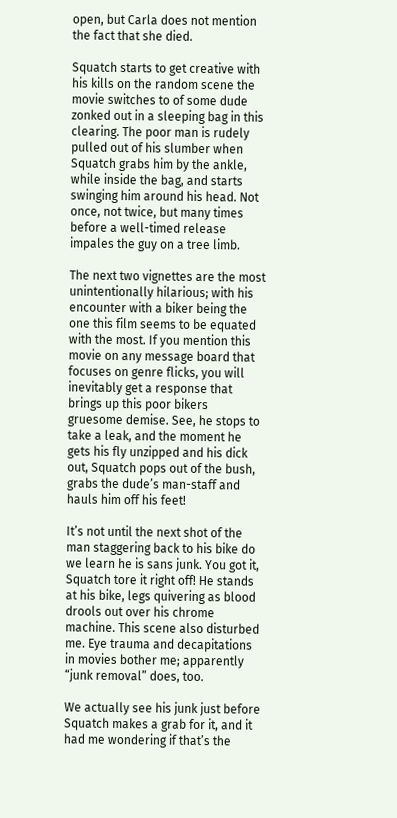open, but Carla does not mention the fact that she died.

Squatch starts to get creative with his kills on the random scene the movie switches to of some dude zonked out in a sleeping bag in this clearing. The poor man is rudely pulled out of his slumber when Squatch grabs him by the ankle, while inside the bag, and starts swinging him around his head. Not once, not twice, but many times before a well-timed release impales the guy on a tree limb.

The next two vignettes are the most unintentionally hilarious; with his encounter with a biker being the one this film seems to be equated with the most. If you mention this movie on any message board that focuses on genre flicks, you will inevitably get a response that brings up this poor bikers gruesome demise. See, he stops to take a leak, and the moment he gets his fly unzipped and his dick out, Squatch pops out of the bush, grabs the dude’s man-staff and hauls him off his feet!

It’s not until the next shot of the man staggering back to his bike do we learn he is sans junk. You got it, Squatch tore it right off! He stands at his bike, legs quivering as blood drools out over his chrome machine. This scene also disturbed me. Eye trauma and decapitations in movies bother me; apparently “junk removal” does, too.

We actually see his junk just before Squatch makes a grab for it, and it had me wondering if that’s the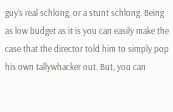guy’s real schlong, or a stunt schlong. Being as low budget as it is you can easily make the case that the director told him to simply pop his own tallywhacker out. But, you can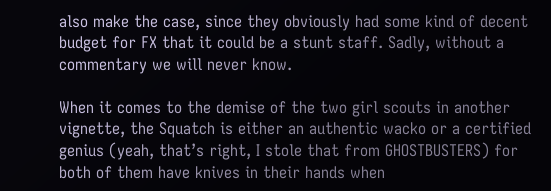also make the case, since they obviously had some kind of decent budget for FX that it could be a stunt staff. Sadly, without a commentary we will never know.

When it comes to the demise of the two girl scouts in another vignette, the Squatch is either an authentic wacko or a certified genius (yeah, that’s right, I stole that from GHOSTBUSTERS) for both of them have knives in their hands when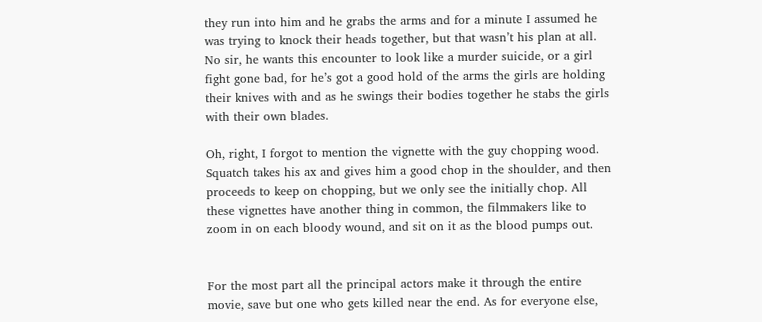they run into him and he grabs the arms and for a minute I assumed he was trying to knock their heads together, but that wasn’t his plan at all. No sir, he wants this encounter to look like a murder suicide, or a girl fight gone bad, for he’s got a good hold of the arms the girls are holding their knives with and as he swings their bodies together he stabs the girls with their own blades.

Oh, right, I forgot to mention the vignette with the guy chopping wood. Squatch takes his ax and gives him a good chop in the shoulder, and then proceeds to keep on chopping, but we only see the initially chop. All these vignettes have another thing in common, the filmmakers like to zoom in on each bloody wound, and sit on it as the blood pumps out.


For the most part all the principal actors make it through the entire movie, save but one who gets killed near the end. As for everyone else,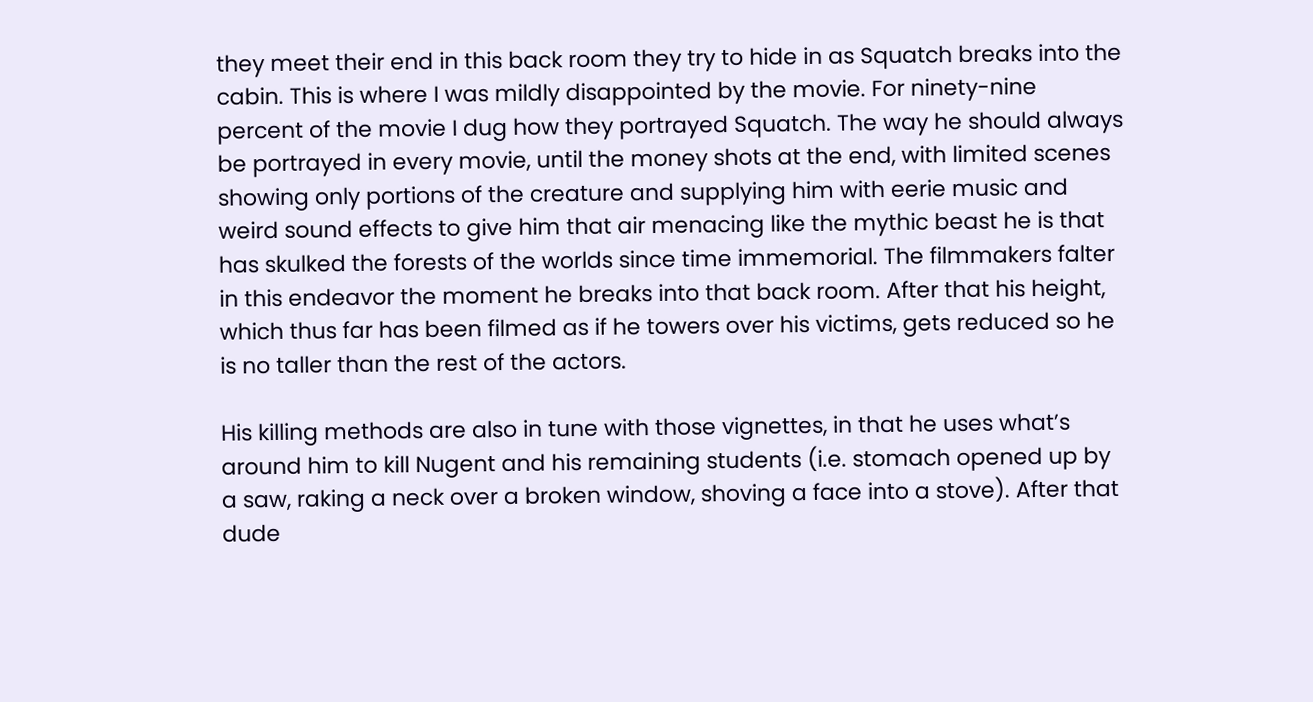they meet their end in this back room they try to hide in as Squatch breaks into the cabin. This is where I was mildly disappointed by the movie. For ninety-nine percent of the movie I dug how they portrayed Squatch. The way he should always be portrayed in every movie, until the money shots at the end, with limited scenes showing only portions of the creature and supplying him with eerie music and weird sound effects to give him that air menacing like the mythic beast he is that has skulked the forests of the worlds since time immemorial. The filmmakers falter in this endeavor the moment he breaks into that back room. After that his height, which thus far has been filmed as if he towers over his victims, gets reduced so he is no taller than the rest of the actors.

His killing methods are also in tune with those vignettes, in that he uses what’s around him to kill Nugent and his remaining students (i.e. stomach opened up by a saw, raking a neck over a broken window, shoving a face into a stove). After that dude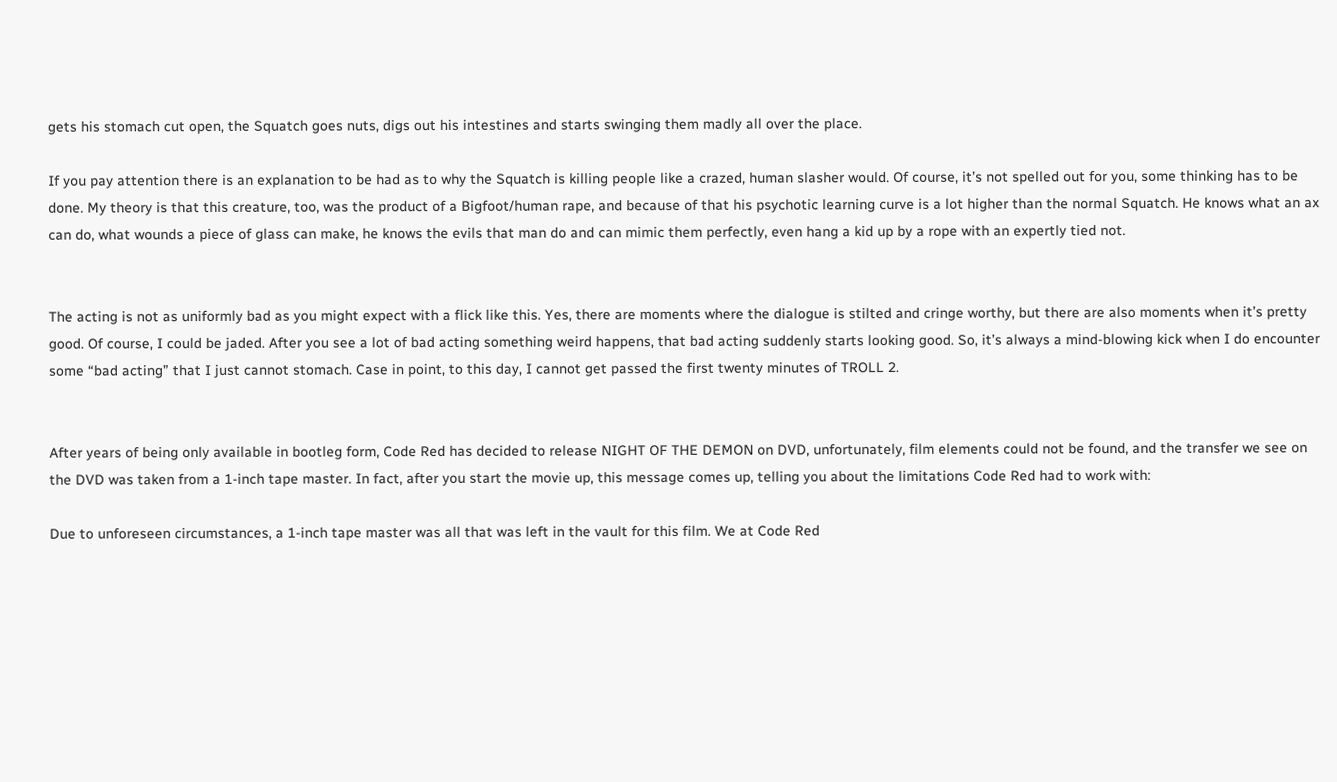gets his stomach cut open, the Squatch goes nuts, digs out his intestines and starts swinging them madly all over the place.

If you pay attention there is an explanation to be had as to why the Squatch is killing people like a crazed, human slasher would. Of course, it’s not spelled out for you, some thinking has to be done. My theory is that this creature, too, was the product of a Bigfoot/human rape, and because of that his psychotic learning curve is a lot higher than the normal Squatch. He knows what an ax can do, what wounds a piece of glass can make, he knows the evils that man do and can mimic them perfectly, even hang a kid up by a rope with an expertly tied not.


The acting is not as uniformly bad as you might expect with a flick like this. Yes, there are moments where the dialogue is stilted and cringe worthy, but there are also moments when it’s pretty good. Of course, I could be jaded. After you see a lot of bad acting something weird happens, that bad acting suddenly starts looking good. So, it’s always a mind-blowing kick when I do encounter some “bad acting” that I just cannot stomach. Case in point, to this day, I cannot get passed the first twenty minutes of TROLL 2.


After years of being only available in bootleg form, Code Red has decided to release NIGHT OF THE DEMON on DVD, unfortunately, film elements could not be found, and the transfer we see on the DVD was taken from a 1-inch tape master. In fact, after you start the movie up, this message comes up, telling you about the limitations Code Red had to work with:

Due to unforeseen circumstances, a 1-inch tape master was all that was left in the vault for this film. We at Code Red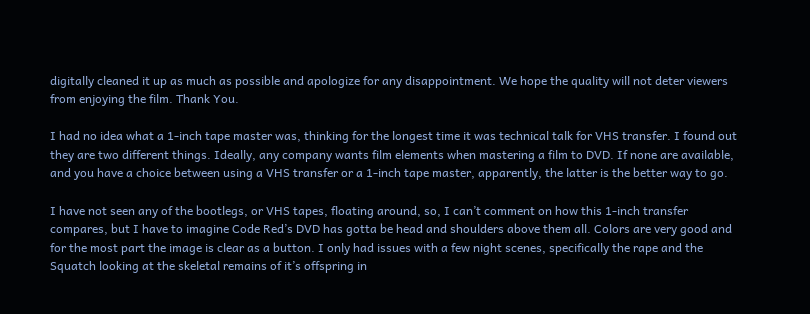digitally cleaned it up as much as possible and apologize for any disappointment. We hope the quality will not deter viewers from enjoying the film. Thank You.

I had no idea what a 1-inch tape master was, thinking for the longest time it was technical talk for VHS transfer. I found out they are two different things. Ideally, any company wants film elements when mastering a film to DVD. If none are available, and you have a choice between using a VHS transfer or a 1-inch tape master, apparently, the latter is the better way to go.

I have not seen any of the bootlegs, or VHS tapes, floating around, so, I can’t comment on how this 1-inch transfer compares, but I have to imagine Code Red’s DVD has gotta be head and shoulders above them all. Colors are very good and for the most part the image is clear as a button. I only had issues with a few night scenes, specifically the rape and the Squatch looking at the skeletal remains of it’s offspring in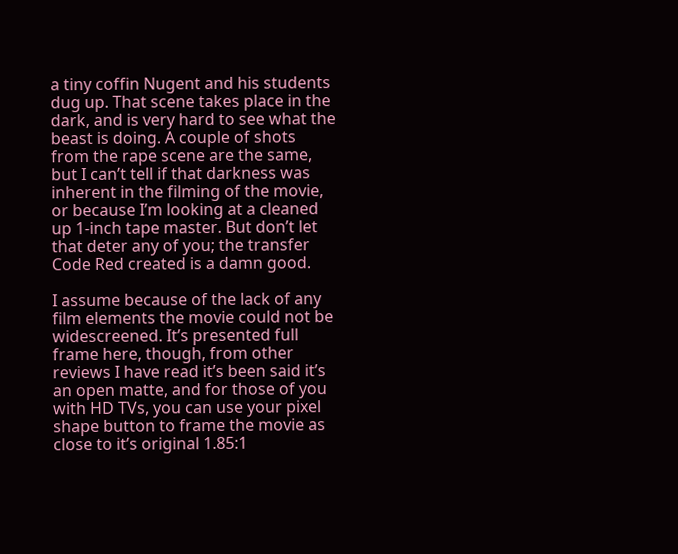a tiny coffin Nugent and his students dug up. That scene takes place in the dark, and is very hard to see what the beast is doing. A couple of shots from the rape scene are the same, but I can’t tell if that darkness was inherent in the filming of the movie, or because I’m looking at a cleaned up 1-inch tape master. But don’t let that deter any of you; the transfer Code Red created is a damn good.

I assume because of the lack of any film elements the movie could not be widescreened. It’s presented full frame here, though, from other reviews I have read it’s been said it’s an open matte, and for those of you with HD TVs, you can use your pixel shape button to frame the movie as close to it’s original 1.85:1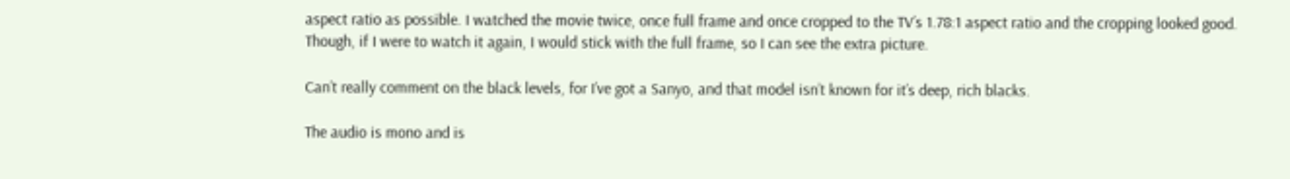aspect ratio as possible. I watched the movie twice, once full frame and once cropped to the TV’s 1.78:1 aspect ratio and the cropping looked good. Though, if I were to watch it again, I would stick with the full frame, so I can see the extra picture.

Can’t really comment on the black levels, for I’ve got a Sanyo, and that model isn’t known for it’s deep, rich blacks.

The audio is mono and is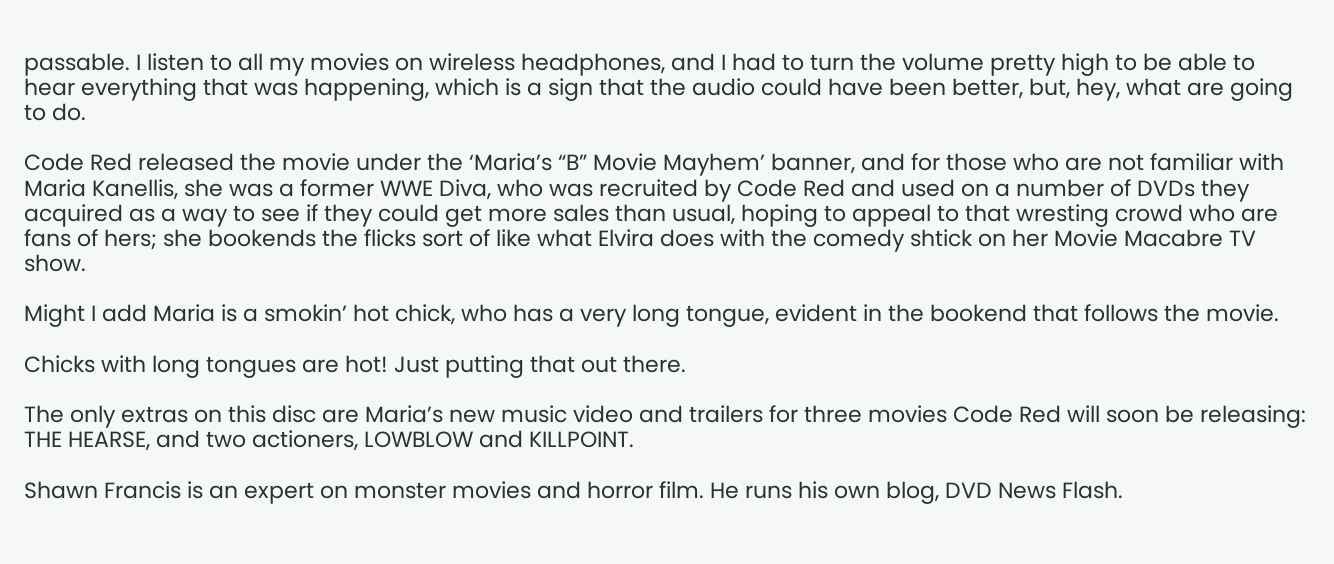passable. I listen to all my movies on wireless headphones, and I had to turn the volume pretty high to be able to hear everything that was happening, which is a sign that the audio could have been better, but, hey, what are going to do.

Code Red released the movie under the ‘Maria’s “B” Movie Mayhem’ banner, and for those who are not familiar with Maria Kanellis, she was a former WWE Diva, who was recruited by Code Red and used on a number of DVDs they acquired as a way to see if they could get more sales than usual, hoping to appeal to that wresting crowd who are fans of hers; she bookends the flicks sort of like what Elvira does with the comedy shtick on her Movie Macabre TV show.

Might I add Maria is a smokin’ hot chick, who has a very long tongue, evident in the bookend that follows the movie.

Chicks with long tongues are hot! Just putting that out there.

The only extras on this disc are Maria’s new music video and trailers for three movies Code Red will soon be releasing: THE HEARSE, and two actioners, LOWBLOW and KILLPOINT.

Shawn Francis is an expert on monster movies and horror film. He runs his own blog, DVD News Flash.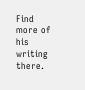Find more of his writing there.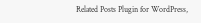Related Posts Plugin for WordPress,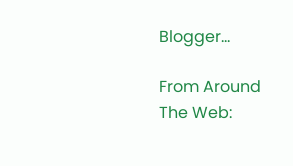Blogger...

From Around The Web: